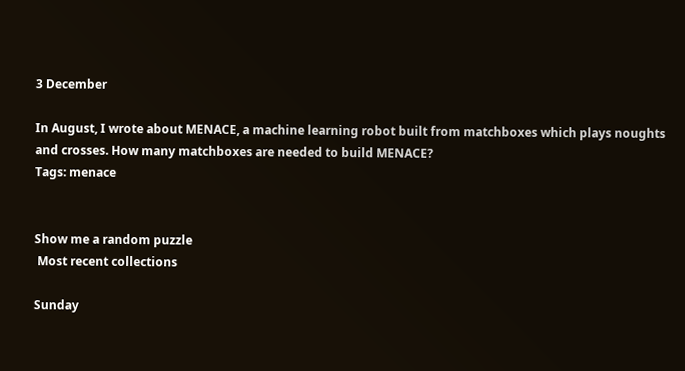3 December

In August, I wrote about MENACE, a machine learning robot built from matchboxes which plays noughts and crosses. How many matchboxes are needed to build MENACE?
Tags: menace


Show me a random puzzle
 Most recent collections

Sunday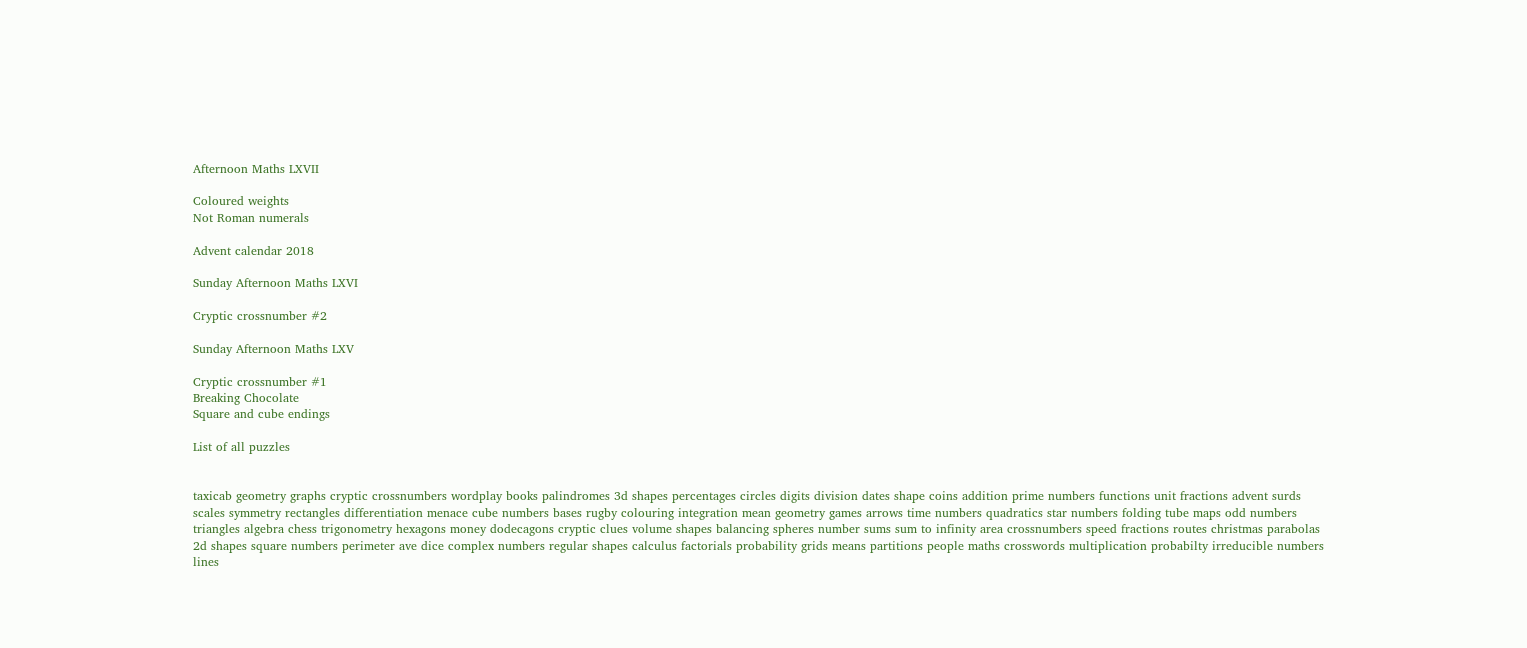Afternoon Maths LXVII

Coloured weights
Not Roman numerals

Advent calendar 2018

Sunday Afternoon Maths LXVI

Cryptic crossnumber #2

Sunday Afternoon Maths LXV

Cryptic crossnumber #1
Breaking Chocolate
Square and cube endings

List of all puzzles


taxicab geometry graphs cryptic crossnumbers wordplay books palindromes 3d shapes percentages circles digits division dates shape coins addition prime numbers functions unit fractions advent surds scales symmetry rectangles differentiation menace cube numbers bases rugby colouring integration mean geometry games arrows time numbers quadratics star numbers folding tube maps odd numbers triangles algebra chess trigonometry hexagons money dodecagons cryptic clues volume shapes balancing spheres number sums sum to infinity area crossnumbers speed fractions routes christmas parabolas 2d shapes square numbers perimeter ave dice complex numbers regular shapes calculus factorials probability grids means partitions people maths crosswords multiplication probabilty irreducible numbers lines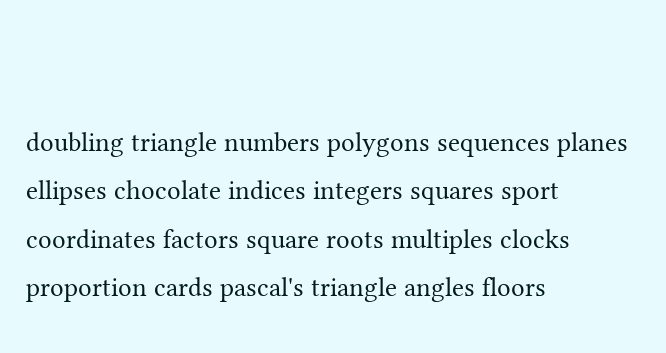doubling triangle numbers polygons sequences planes ellipses chocolate indices integers squares sport coordinates factors square roots multiples clocks proportion cards pascal's triangle angles floors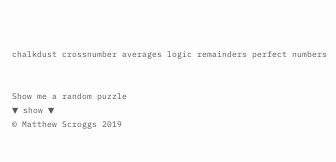chalkdust crossnumber averages logic remainders perfect numbers


Show me a random puzzle
▼ show ▼
© Matthew Scroggs 2019